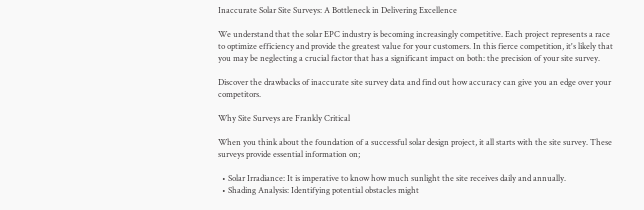Inaccurate Solar Site Surveys: A Bottleneck in Delivering Excellence

We understand that the solar EPC industry is becoming increasingly competitive. Each project represents a race to optimize efficiency and provide the greatest value for your customers. In this fierce competition, it's likely that you may be neglecting a crucial factor that has a significant impact on both: the precision of your site survey.

Discover the drawbacks of inaccurate site survey data and find out how accuracy can give you an edge over your competitors.

Why Site Surveys are Frankly Critical

When you think about the foundation of a successful solar design project, it all starts with the site survey. These surveys provide essential information on;

  • Solar Irradiance: It is imperative to know how much sunlight the site receives daily and annually.
  • Shading Analysis: Identifying potential obstacles might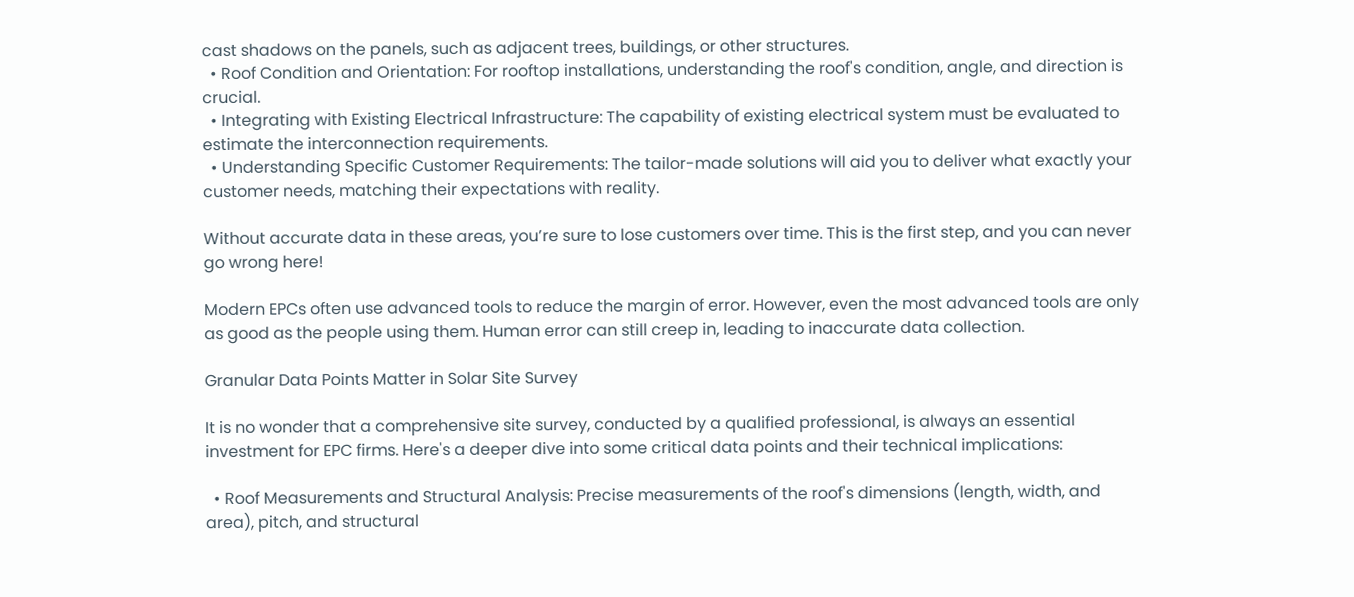cast shadows on the panels, such as adjacent trees, buildings, or other structures.
  • Roof Condition and Orientation: For rooftop installations, understanding the roof's condition, angle, and direction is crucial.
  • Integrating with Existing Electrical Infrastructure: The capability of existing electrical system must be evaluated to estimate the interconnection requirements.
  • Understanding Specific Customer Requirements: The tailor-made solutions will aid you to deliver what exactly your customer needs, matching their expectations with reality.

Without accurate data in these areas, you’re sure to lose customers over time. This is the first step, and you can never go wrong here!

Modern EPCs often use advanced tools to reduce the margin of error. However, even the most advanced tools are only as good as the people using them. Human error can still creep in, leading to inaccurate data collection.

Granular Data Points Matter in Solar Site Survey

It is no wonder that a comprehensive site survey, conducted by a qualified professional, is always an essential investment for EPC firms. Here's a deeper dive into some critical data points and their technical implications:

  • Roof Measurements and Structural Analysis: Precise measurements of the roof's dimensions (length, width, and area), pitch, and structural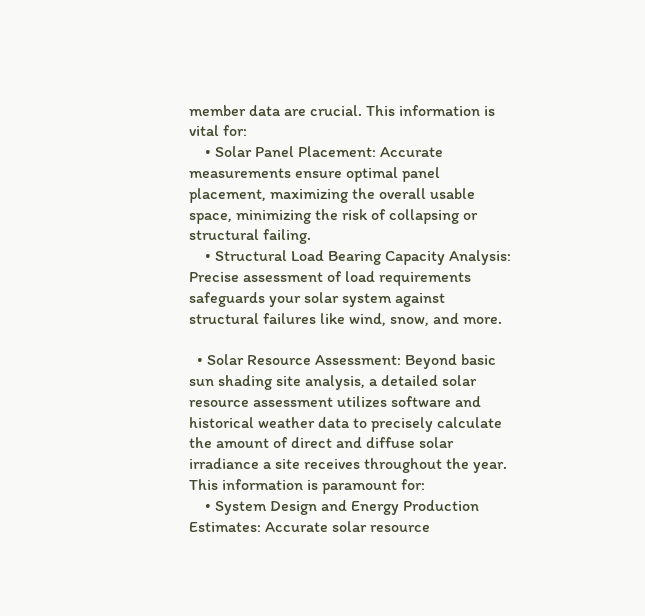member data are crucial. This information is vital for:
    • Solar Panel Placement: Accurate measurements ensure optimal panel placement, maximizing the overall usable space, minimizing the risk of collapsing or structural failing.
    • Structural Load Bearing Capacity Analysis: Precise assessment of load requirements safeguards your solar system against structural failures like wind, snow, and more.

  • Solar Resource Assessment: Beyond basic sun shading site analysis, a detailed solar resource assessment utilizes software and historical weather data to precisely calculate the amount of direct and diffuse solar irradiance a site receives throughout the year. This information is paramount for:
    • System Design and Energy Production Estimates: Accurate solar resource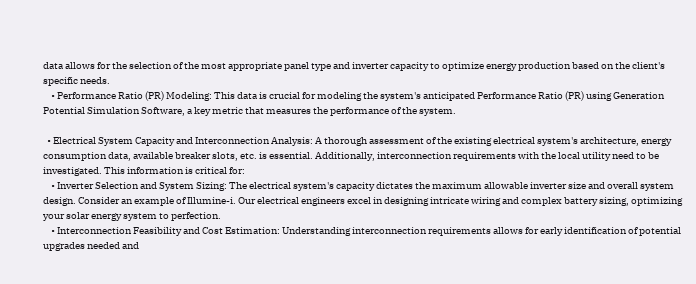data allows for the selection of the most appropriate panel type and inverter capacity to optimize energy production based on the client's specific needs.
    • Performance Ratio (PR) Modeling: This data is crucial for modeling the system's anticipated Performance Ratio (PR) using Generation Potential Simulation Software, a key metric that measures the performance of the system.

  • Electrical System Capacity and Interconnection Analysis: A thorough assessment of the existing electrical system's architecture, energy consumption data, available breaker slots, etc. is essential. Additionally, interconnection requirements with the local utility need to be investigated. This information is critical for:
    • Inverter Selection and System Sizing: The electrical system's capacity dictates the maximum allowable inverter size and overall system design. Consider an example of Illumine-i. Our electrical engineers excel in designing intricate wiring and complex battery sizing, optimizing your solar energy system to perfection.
    • Interconnection Feasibility and Cost Estimation: Understanding interconnection requirements allows for early identification of potential upgrades needed and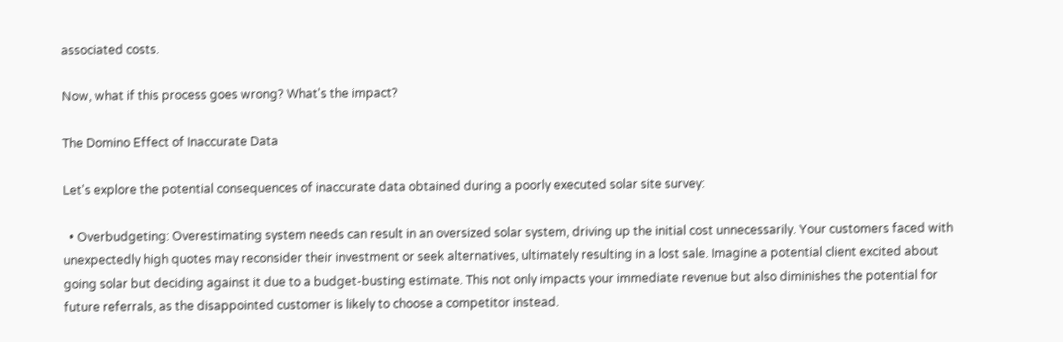associated costs.

Now, what if this process goes wrong? What's the impact?

The Domino Effect of Inaccurate Data

Let's explore the potential consequences of inaccurate data obtained during a poorly executed solar site survey:

  • Overbudgeting: Overestimating system needs can result in an oversized solar system, driving up the initial cost unnecessarily. Your customers faced with unexpectedly high quotes may reconsider their investment or seek alternatives, ultimately resulting in a lost sale. Imagine a potential client excited about going solar but deciding against it due to a budget-busting estimate. This not only impacts your immediate revenue but also diminishes the potential for future referrals, as the disappointed customer is likely to choose a competitor instead.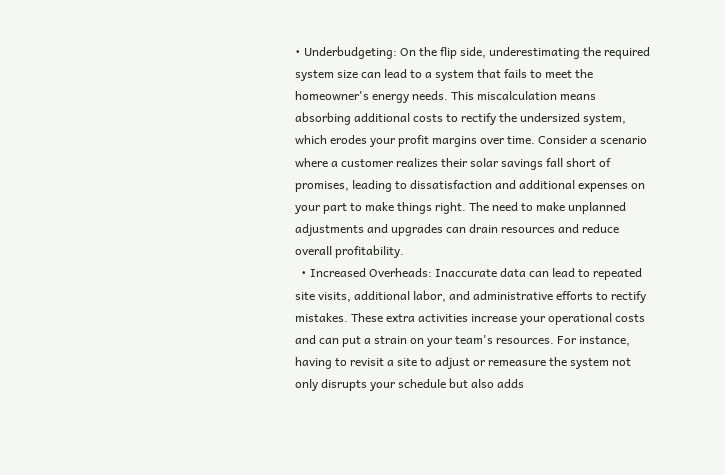• Underbudgeting: On the flip side, underestimating the required system size can lead to a system that fails to meet the homeowner's energy needs. This miscalculation means absorbing additional costs to rectify the undersized system, which erodes your profit margins over time. Consider a scenario where a customer realizes their solar savings fall short of promises, leading to dissatisfaction and additional expenses on your part to make things right. The need to make unplanned adjustments and upgrades can drain resources and reduce overall profitability.
  • Increased Overheads: Inaccurate data can lead to repeated site visits, additional labor, and administrative efforts to rectify mistakes. These extra activities increase your operational costs and can put a strain on your team's resources. For instance, having to revisit a site to adjust or remeasure the system not only disrupts your schedule but also adds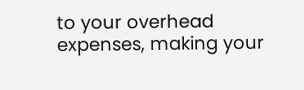to your overhead expenses, making your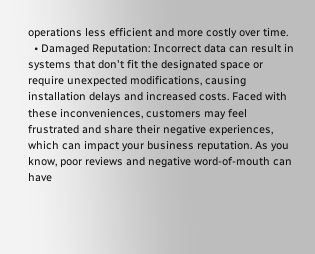operations less efficient and more costly over time.
  • Damaged Reputation: Incorrect data can result in systems that don't fit the designated space or require unexpected modifications, causing installation delays and increased costs. Faced with these inconveniences, customers may feel frustrated and share their negative experiences, which can impact your business reputation. As you know, poor reviews and negative word-of-mouth can have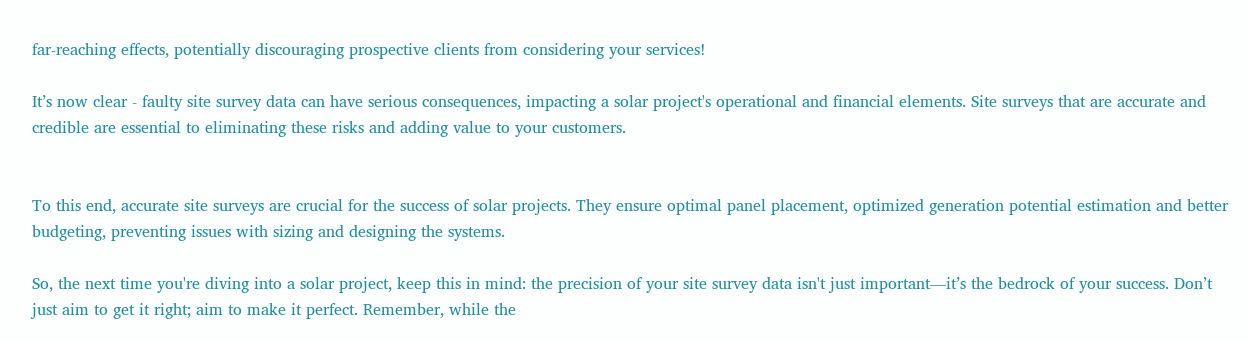far-reaching effects, potentially discouraging prospective clients from considering your services!

It’s now clear - faulty site survey data can have serious consequences, impacting a solar project's operational and financial elements. Site surveys that are accurate and credible are essential to eliminating these risks and adding value to your customers.


To this end, accurate site surveys are crucial for the success of solar projects. They ensure optimal panel placement, optimized generation potential estimation and better budgeting, preventing issues with sizing and designing the systems.

So, the next time you're diving into a solar project, keep this in mind: the precision of your site survey data isn't just important—it’s the bedrock of your success. Don’t just aim to get it right; aim to make it perfect. Remember, while the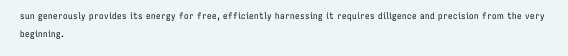sun generously provides its energy for free, efficiently harnessing it requires diligence and precision from the very beginning.